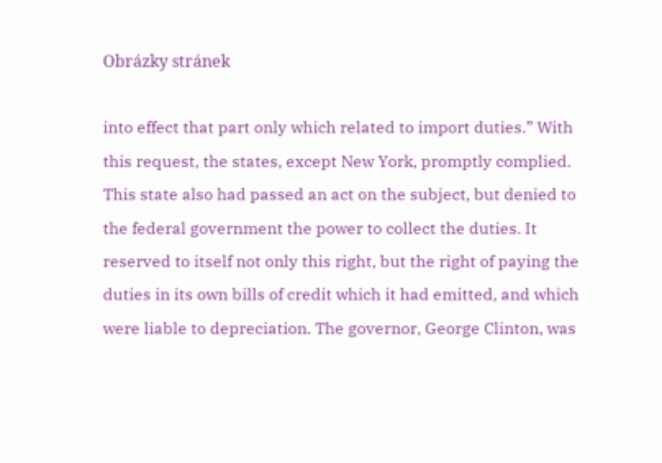Obrázky stránek

into effect that part only which related to import duties.” With this request, the states, except New York, promptly complied. This state also had passed an act on the subject, but denied to the federal government the power to collect the duties. It reserved to itself not only this right, but the right of paying the duties in its own bills of credit which it had emitted, and which were liable to depreciation. The governor, George Clinton, was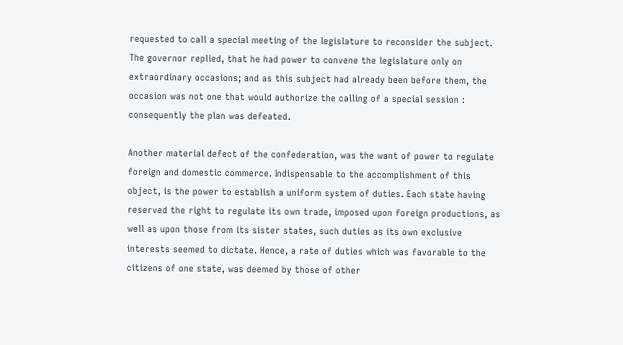requested to call a special meeting of the legislature to reconsider the subject. The governor replied, that he had power to convene the legislature only on extraordinary occasions; and as this subject had already been before them, the occasion was not one that would authorize the calling of a special session : consequently the plan was defeated.

Another material defect of the confederation, was the want of power to regulate foreign and domestic commerce. Indispensable to the accomplishment of this object, is the power to establish a uniform system of duties. Each state having reserved the right to regulate its own trade, imposed upon foreign productions, as well as upon those from its sister states, such duties as its own exclusive interests seemed to dictate. Hence, a rate of duties which was favorable to the citizens of one state, was deemed by those of other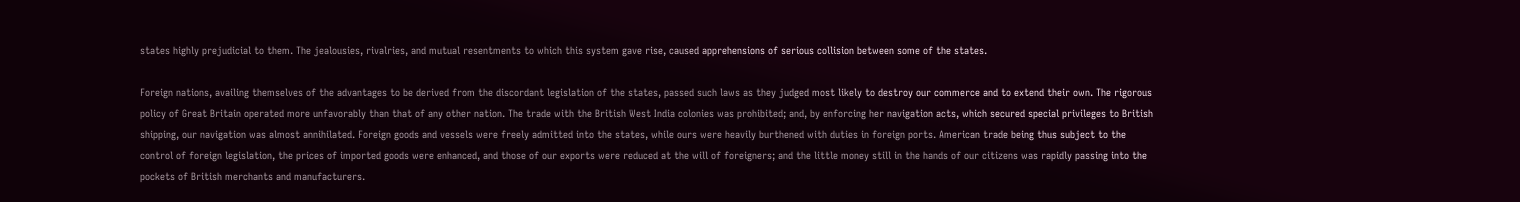states highly prejudicial to them. The jealousies, rivalries, and mutual resentments to which this system gave rise, caused apprehensions of serious collision between some of the states.

Foreign nations, availing themselves of the advantages to be derived from the discordant legislation of the states, passed such laws as they judged most likely to destroy our commerce and to extend their own. The rigorous policy of Great Britain operated more unfavorably than that of any other nation. The trade with the British West India colonies was prohibited; and, by enforcing her navigation acts, which secured special privileges to British shipping, our navigation was almost annihilated. Foreign goods and vessels were freely admitted into the states, while ours were heavily burthened with duties in foreign ports. American trade being thus subject to the control of foreign legislation, the prices of imported goods were enhanced, and those of our exports were reduced at the will of foreigners; and the little money still in the hands of our citizens was rapidly passing into the pockets of British merchants and manufacturers.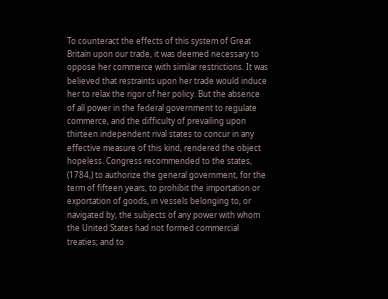To counteract the effects of this system of Great Britain upon our trade, it was deemed necessary to oppose her commerce with similar restrictions. It was believed that restraints upon her trade would induce her to relax the rigor of her policy. But the absence of all power in the federal government to regulate commerce, and the difficulty of prevailing upon thirteen independent rival states to concur in any effective measure of this kind, rendered the object hopeless. Congress recommended to the states, (1784,) to authorize the general government, for the term of fifteen years, to prohibit the importation or exportation of goods, in vessels belonging to, or navigated by, the subjects of any power with whom the United States had not formed commercial treaties; and to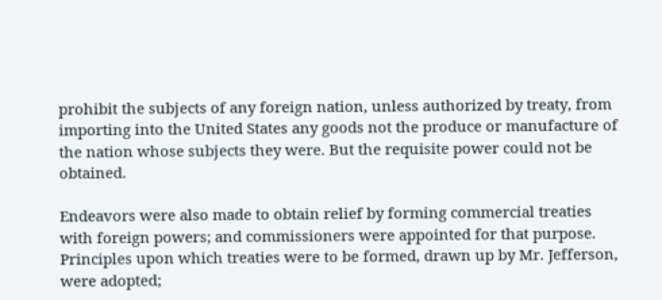prohibit the subjects of any foreign nation, unless authorized by treaty, from importing into the United States any goods not the produce or manufacture of the nation whose subjects they were. But the requisite power could not be obtained.

Endeavors were also made to obtain relief by forming commercial treaties with foreign powers; and commissioners were appointed for that purpose. Principles upon which treaties were to be formed, drawn up by Mr. Jefferson, were adopted;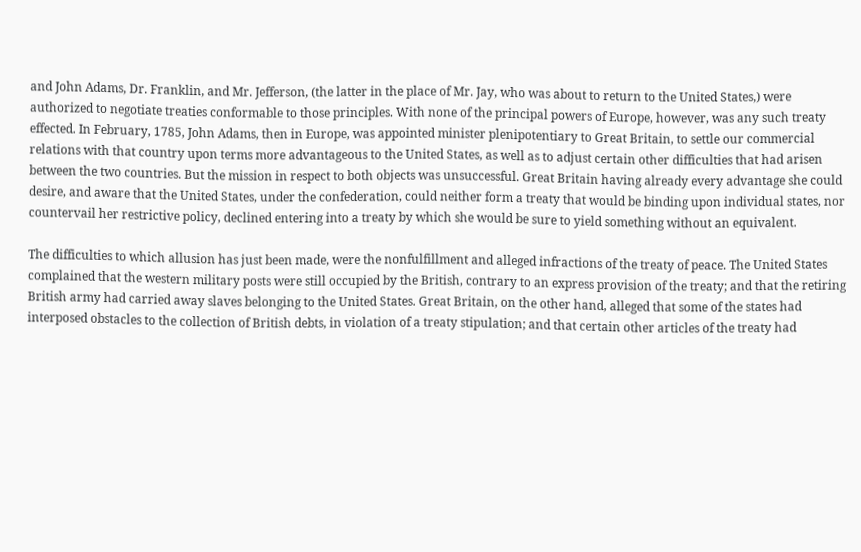and John Adams, Dr. Franklin, and Mr. Jefferson, (the latter in the place of Mr. Jay, who was about to return to the United States,) were authorized to negotiate treaties conformable to those principles. With none of the principal powers of Europe, however, was any such treaty effected. In February, 1785, John Adams, then in Europe, was appointed minister plenipotentiary to Great Britain, to settle our commercial relations with that country upon terms more advantageous to the United States, as well as to adjust certain other difficulties that had arisen between the two countries. But the mission in respect to both objects was unsuccessful. Great Britain having already every advantage she could desire, and aware that the United States, under the confederation, could neither form a treaty that would be binding upon individual states, nor countervail her restrictive policy, declined entering into a treaty by which she would be sure to yield something without an equivalent.

The difficulties to which allusion has just been made, were the nonfulfillment and alleged infractions of the treaty of peace. The United States complained that the western military posts were still occupied by the British, contrary to an express provision of the treaty; and that the retiring British army had carried away slaves belonging to the United States. Great Britain, on the other hand, alleged that some of the states had interposed obstacles to the collection of British debts, in violation of a treaty stipulation; and that certain other articles of the treaty had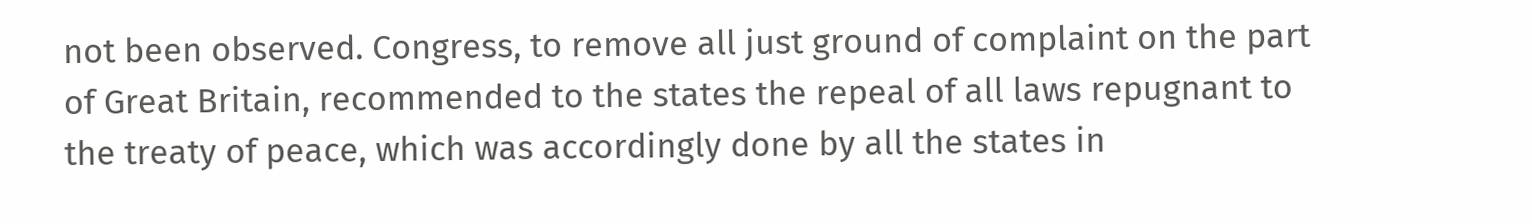not been observed. Congress, to remove all just ground of complaint on the part of Great Britain, recommended to the states the repeal of all laws repugnant to the treaty of peace, which was accordingly done by all the states in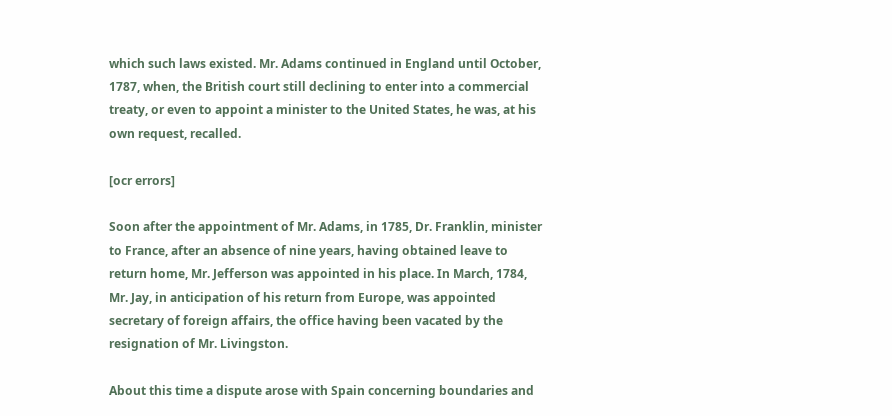which such laws existed. Mr. Adams continued in England until October, 1787, when, the British court still declining to enter into a commercial treaty, or even to appoint a minister to the United States, he was, at his own request, recalled.

[ocr errors]

Soon after the appointment of Mr. Adams, in 1785, Dr. Franklin, minister to France, after an absence of nine years, having obtained leave to return home, Mr. Jefferson was appointed in his place. In March, 1784, Mr. Jay, in anticipation of his return from Europe, was appointed secretary of foreign affairs, the office having been vacated by the resignation of Mr. Livingston.

About this time a dispute arose with Spain concerning boundaries and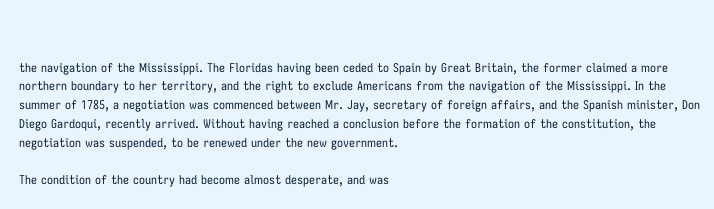the navigation of the Mississippi. The Floridas having been ceded to Spain by Great Britain, the former claimed a more northern boundary to her territory, and the right to exclude Americans from the navigation of the Mississippi. In the summer of 1785, a negotiation was commenced between Mr. Jay, secretary of foreign affairs, and the Spanish minister, Don Diego Gardoqui, recently arrived. Without having reached a conclusion before the formation of the constitution, the negotiation was suspended, to be renewed under the new government.

The condition of the country had become almost desperate, and was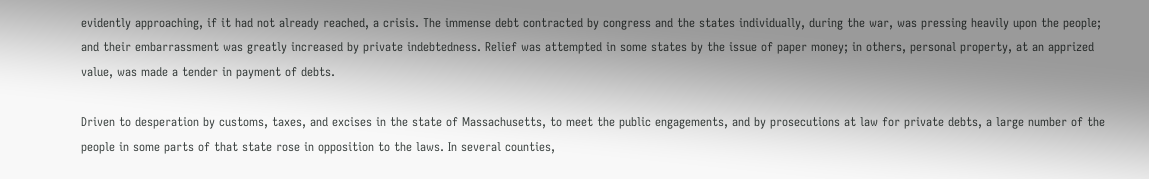evidently approaching, if it had not already reached, a crisis. The immense debt contracted by congress and the states individually, during the war, was pressing heavily upon the people; and their embarrassment was greatly increased by private indebtedness. Relief was attempted in some states by the issue of paper money; in others, personal property, at an apprized value, was made a tender in payment of debts.

Driven to desperation by customs, taxes, and excises in the state of Massachusetts, to meet the public engagements, and by prosecutions at law for private debts, a large number of the people in some parts of that state rose in opposition to the laws. In several counties,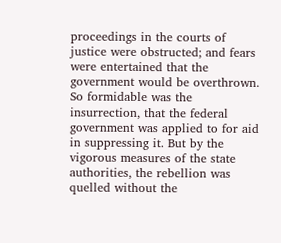proceedings in the courts of justice were obstructed; and fears were entertained that the government would be overthrown. So formidable was the insurrection, that the federal government was applied to for aid in suppressing it. But by the vigorous measures of the state authorities, the rebellion was quelled without the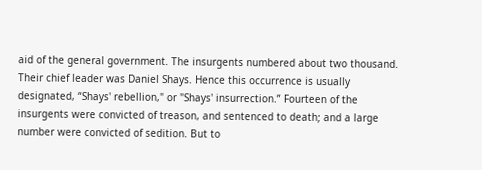aid of the general government. The insurgents numbered about two thousand. Their chief leader was Daniel Shays. Hence this occurrence is usually designated, “Shays' rebellion," or "Shays' insurrection.” Fourteen of the insurgents were convicted of treason, and sentenced to death; and a large number were convicted of sedition. But to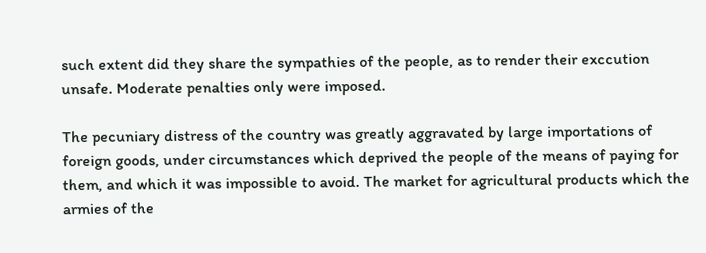such extent did they share the sympathies of the people, as to render their exccution unsafe. Moderate penalties only were imposed.

The pecuniary distress of the country was greatly aggravated by large importations of foreign goods, under circumstances which deprived the people of the means of paying for them, and which it was impossible to avoid. The market for agricultural products which the armies of the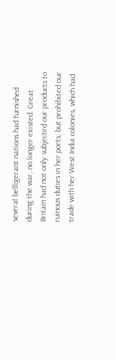several belligerant nations had furnished during the war, no longer existed. Great Britain had not only subjected our products to ruinous duties in her ports, but prohibited our trade with her West India colonies, which had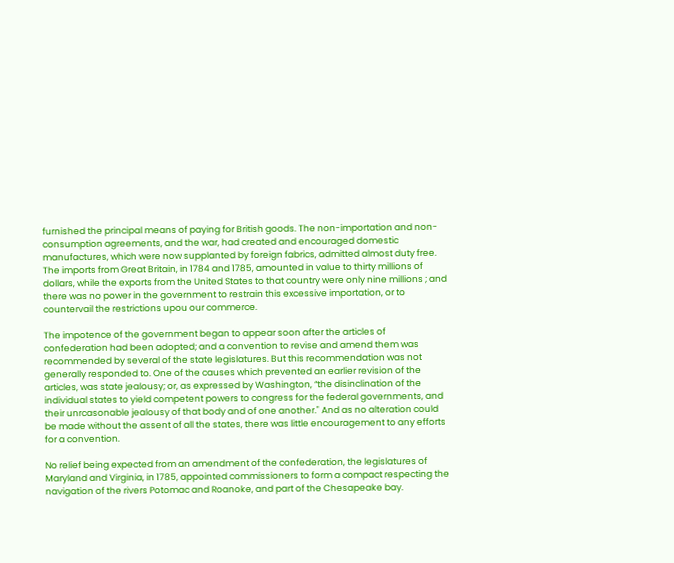furnished the principal means of paying for British goods. The non-importation and non-consumption agreements, and the war, had created and encouraged domestic manufactures, which were now supplanted by foreign fabrics, admitted almost duty free. The imports from Great Britain, in 1784 and 1785, amounted in value to thirty millions of dollars, while the exports from the United States to that country were only nine millions ; and there was no power in the government to restrain this excessive importation, or to countervail the restrictions upou our commerce.

The impotence of the government began to appear soon after the articles of confederation had been adopted; and a convention to revise and amend them was recommended by several of the state legislatures. But this recommendation was not generally responded to. One of the causes which prevented an earlier revision of the articles, was state jealousy; or, as expressed by Washington, “the disinclination of the individual states to yield competent powers to congress for the federal governments, and their unrcasonable jealousy of that body and of one another." And as no alteration could be made without the assent of all the states, there was little encouragement to any efforts for a convention.

No relief being expected from an amendment of the confederation, the legislatures of Maryland and Virginia, in 1785, appointed commissioners to form a compact respecting the navigation of the rivers Potomac and Roanoke, and part of the Chesapeake bay.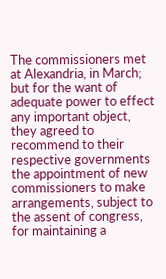The commissioners met at Alexandria, in March; but for the want of adequate power to effect any important object, they agreed to recommend to their respective governments the appointment of new commissioners to make arrangements, subject to the assent of congress, for maintaining a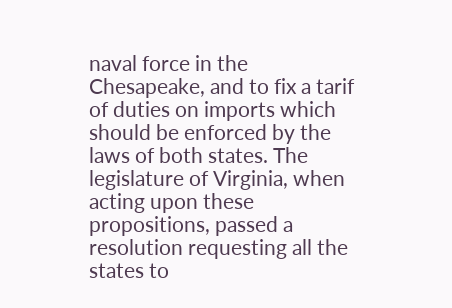naval force in the Chesapeake, and to fix a tarif of duties on imports which should be enforced by the laws of both states. The legislature of Virginia, when acting upon these propositions, passed a resolution requesting all the states to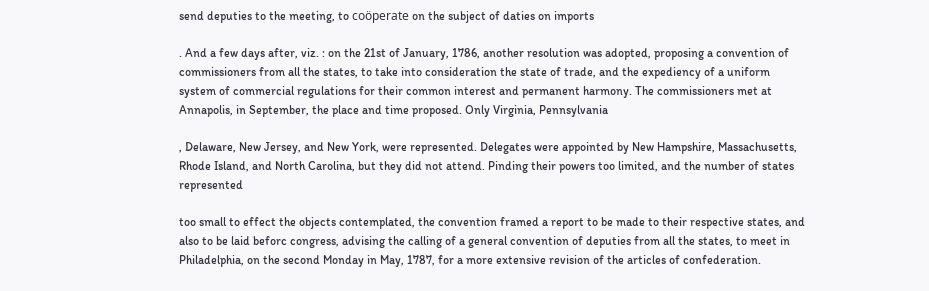send deputies to the meeting, to coöperate on the subject of daties on imports

. And a few days after, viz. : on the 21st of January, 1786, another resolution was adopted, proposing a convention of commissioners from all the states, to take into consideration the state of trade, and the expediency of a uniform system of commercial regulations for their common interest and permanent harmony. The commissioners met at Annapolis, in September, the place and time proposed. Only Virginia, Pennsylvania

, Delaware, New Jersey, and New York, were represented. Delegates were appointed by New Hampshire, Massachusetts, Rhode Island, and North Carolina, but they did not attend. Pinding their powers too limited, and the number of states represented

too small to effect the objects contemplated, the convention framed a report to be made to their respective states, and also to be laid beforc congress, advising the calling of a general convention of deputies from all the states, to meet in Philadelphia, on the second Monday in May, 1787, for a more extensive revision of the articles of confederation.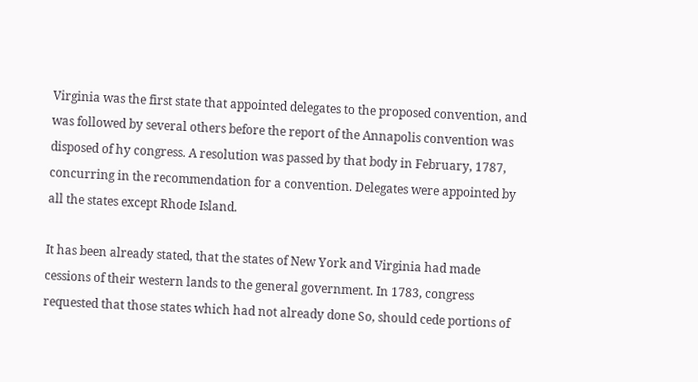Virginia was the first state that appointed delegates to the proposed convention, and was followed by several others before the report of the Annapolis convention was disposed of hy congress. A resolution was passed by that body in February, 1787, concurring in the recommendation for a convention. Delegates were appointed by all the states except Rhode Island.

It has been already stated, that the states of New York and Virginia had made cessions of their western lands to the general government. In 1783, congress requested that those states which had not already done So, should cede portions of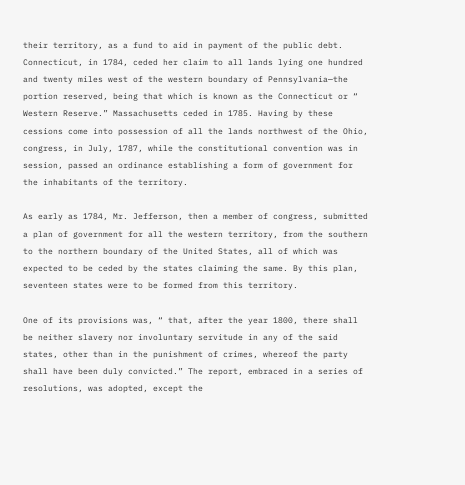their territory, as a fund to aid in payment of the public debt. Connecticut, in 1784, ceded her claim to all lands lying one hundred and twenty miles west of the western boundary of Pennsylvania—the portion reserved, being that which is known as the Connecticut or “ Western Reserve.” Massachusetts ceded in 1785. Having by these cessions come into possession of all the lands northwest of the Ohio, congress, in July, 1787, while the constitutional convention was in session, passed an ordinance establishing a form of government for the inhabitants of the territory.

As early as 1784, Mr. Jefferson, then a member of congress, submitted a plan of government for all the western territory, from the southern to the northern boundary of the United States, all of which was expected to be ceded by the states claiming the same. By this plan, seventeen states were to be formed from this territory.

One of its provisions was, “ that, after the year 1800, there shall be neither slavery nor involuntary servitude in any of the said states, other than in the punishment of crimes, whereof the party shall have been duly convicted.” The report, embraced in a series of resolutions, was adopted, except the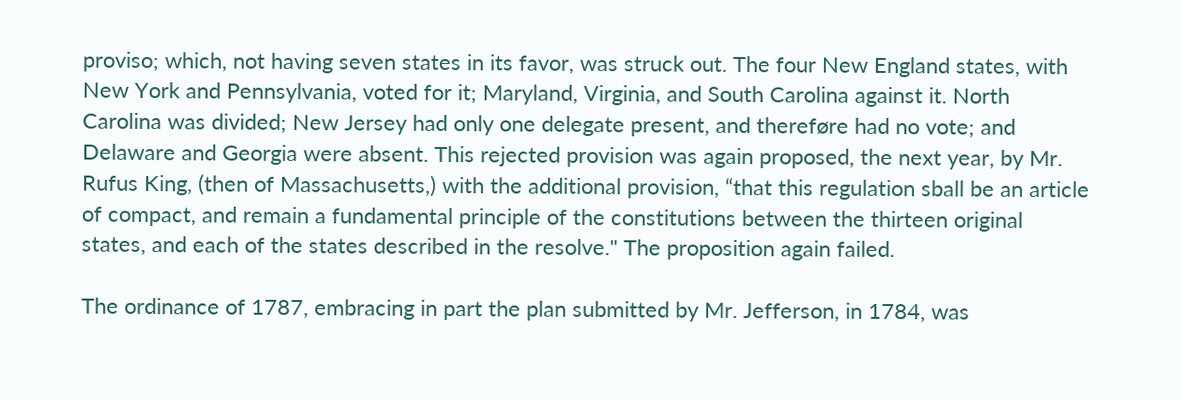proviso; which, not having seven states in its favor, was struck out. The four New England states, with New York and Pennsylvania, voted for it; Maryland, Virginia, and South Carolina against it. North Carolina was divided; New Jersey had only one delegate present, and thereføre had no vote; and Delaware and Georgia were absent. This rejected provision was again proposed, the next year, by Mr. Rufus King, (then of Massachusetts,) with the additional provision, “that this regulation sball be an article of compact, and remain a fundamental principle of the constitutions between the thirteen original states, and each of the states described in the resolve." The proposition again failed.

The ordinance of 1787, embracing in part the plan submitted by Mr. Jefferson, in 1784, was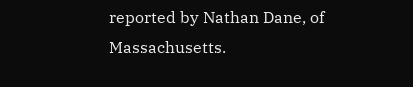reported by Nathan Dane, of Massachusetts.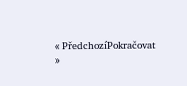« PředchozíPokračovat »